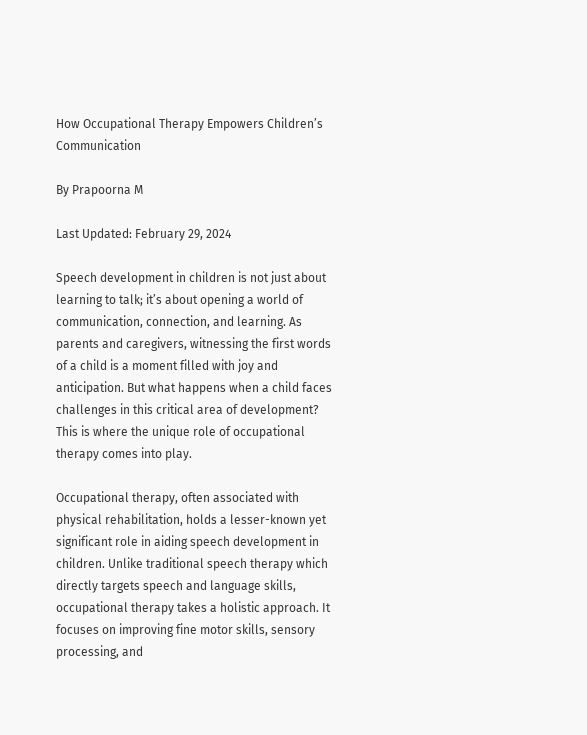How Occupational Therapy Empowers Children’s Communication

By Prapoorna M

Last Updated: February 29, 2024

Speech development in children is not just about learning to talk; it’s about opening a world of communication, connection, and learning. As parents and caregivers, witnessing the first words of a child is a moment filled with joy and anticipation. But what happens when a child faces challenges in this critical area of development? This is where the unique role of occupational therapy comes into play.

Occupational therapy, often associated with physical rehabilitation, holds a lesser-known yet significant role in aiding speech development in children. Unlike traditional speech therapy which directly targets speech and language skills, occupational therapy takes a holistic approach. It focuses on improving fine motor skills, sensory processing, and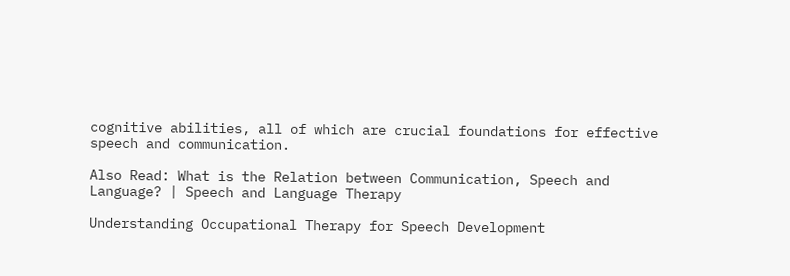cognitive abilities, all of which are crucial foundations for effective speech and communication.

Also Read: What is the Relation between Communication, Speech and Language? | Speech and Language Therapy

Understanding Occupational Therapy for Speech Development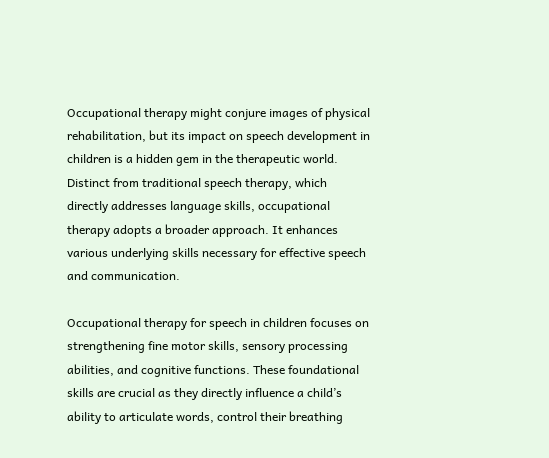Occupational therapy might conjure images of physical rehabilitation, but its impact on speech development in children is a hidden gem in the therapeutic world. Distinct from traditional speech therapy, which directly addresses language skills, occupational therapy adopts a broader approach. It enhances various underlying skills necessary for effective speech and communication.

Occupational therapy for speech in children focuses on strengthening fine motor skills, sensory processing abilities, and cognitive functions. These foundational skills are crucial as they directly influence a child’s ability to articulate words, control their breathing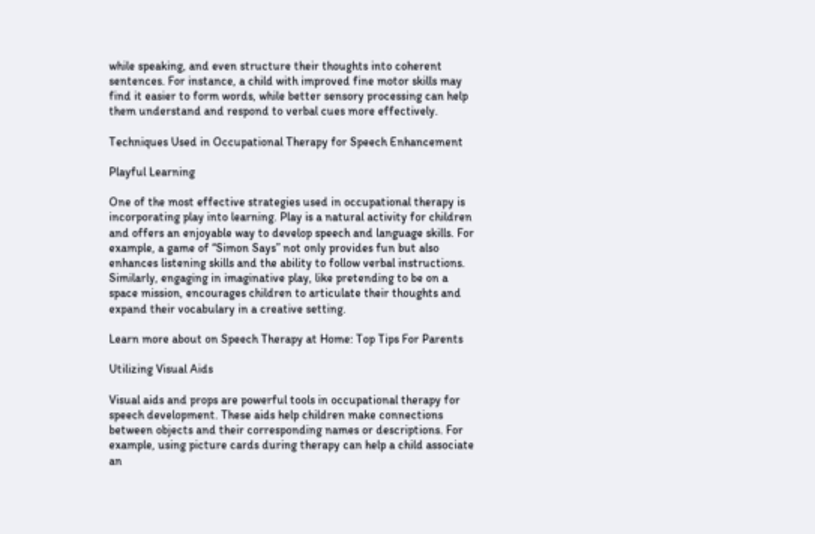while speaking, and even structure their thoughts into coherent sentences. For instance, a child with improved fine motor skills may find it easier to form words, while better sensory processing can help them understand and respond to verbal cues more effectively.

Techniques Used in Occupational Therapy for Speech Enhancement

Playful Learning

One of the most effective strategies used in occupational therapy is incorporating play into learning. Play is a natural activity for children and offers an enjoyable way to develop speech and language skills. For example, a game of “Simon Says” not only provides fun but also enhances listening skills and the ability to follow verbal instructions. Similarly, engaging in imaginative play, like pretending to be on a space mission, encourages children to articulate their thoughts and expand their vocabulary in a creative setting.

Learn more about on Speech Therapy at Home: Top Tips For Parents

Utilizing Visual Aids

Visual aids and props are powerful tools in occupational therapy for speech development. These aids help children make connections between objects and their corresponding names or descriptions. For example, using picture cards during therapy can help a child associate an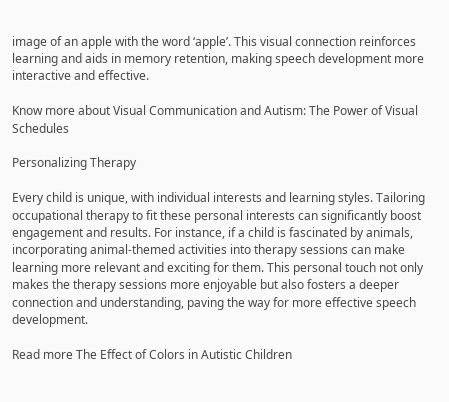image of an apple with the word ‘apple’. This visual connection reinforces learning and aids in memory retention, making speech development more interactive and effective.

Know more about Visual Communication and Autism: The Power of Visual Schedules

Personalizing Therapy

Every child is unique, with individual interests and learning styles. Tailoring occupational therapy to fit these personal interests can significantly boost engagement and results. For instance, if a child is fascinated by animals, incorporating animal-themed activities into therapy sessions can make learning more relevant and exciting for them. This personal touch not only makes the therapy sessions more enjoyable but also fosters a deeper connection and understanding, paving the way for more effective speech development.

Read more The Effect of Colors in Autistic Children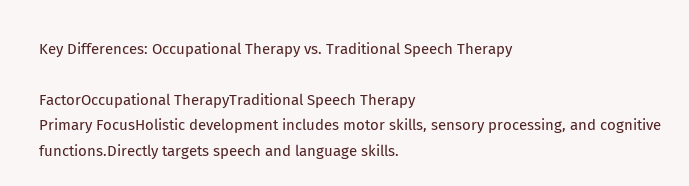Key Differences: Occupational Therapy vs. Traditional Speech Therapy

FactorOccupational TherapyTraditional Speech Therapy
Primary FocusHolistic development includes motor skills, sensory processing, and cognitive functions.Directly targets speech and language skills.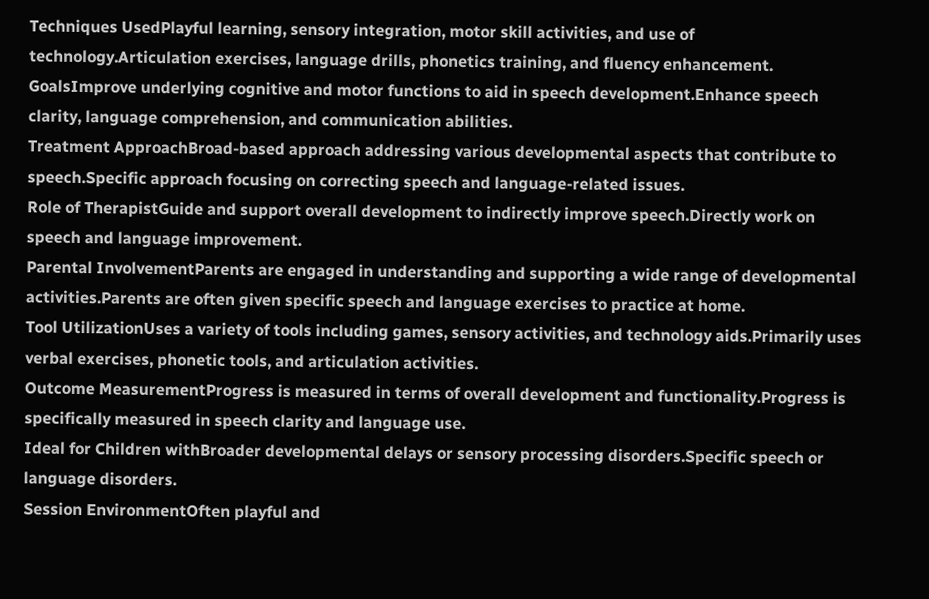Techniques UsedPlayful learning, sensory integration, motor skill activities, and use of technology.Articulation exercises, language drills, phonetics training, and fluency enhancement.
GoalsImprove underlying cognitive and motor functions to aid in speech development.Enhance speech clarity, language comprehension, and communication abilities.
Treatment ApproachBroad-based approach addressing various developmental aspects that contribute to speech.Specific approach focusing on correcting speech and language-related issues.
Role of TherapistGuide and support overall development to indirectly improve speech.Directly work on speech and language improvement.
Parental InvolvementParents are engaged in understanding and supporting a wide range of developmental activities.Parents are often given specific speech and language exercises to practice at home.
Tool UtilizationUses a variety of tools including games, sensory activities, and technology aids.Primarily uses verbal exercises, phonetic tools, and articulation activities.
Outcome MeasurementProgress is measured in terms of overall development and functionality.Progress is specifically measured in speech clarity and language use.
Ideal for Children withBroader developmental delays or sensory processing disorders.Specific speech or language disorders.
Session EnvironmentOften playful and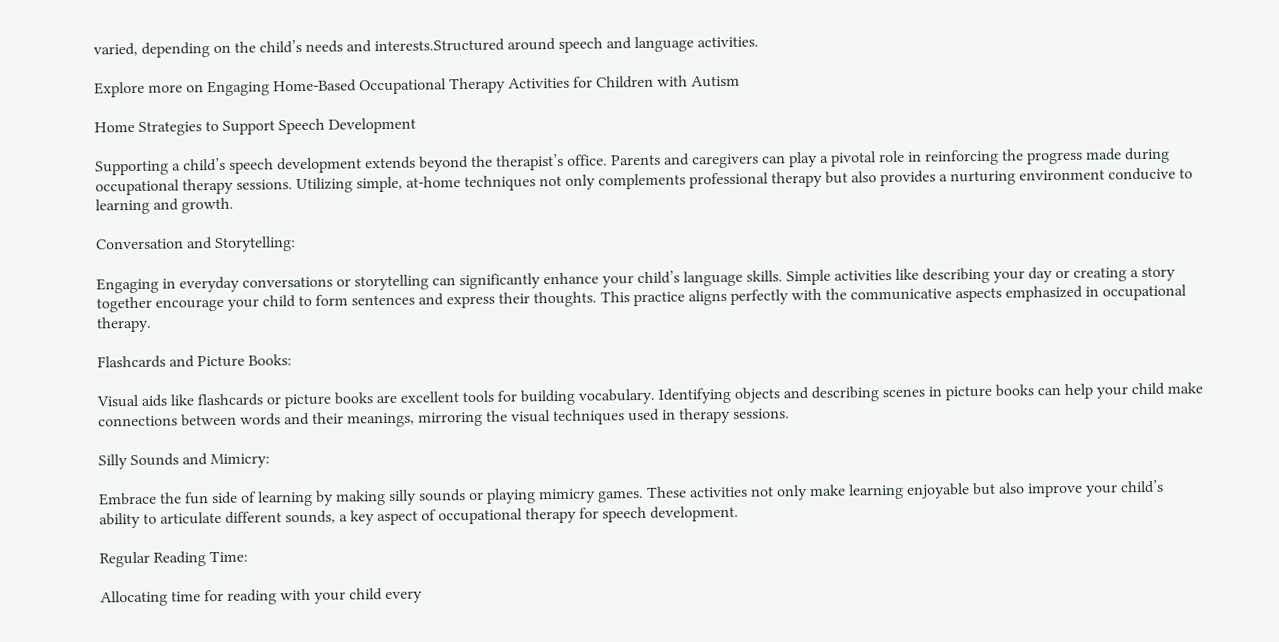varied, depending on the child’s needs and interests.Structured around speech and language activities.

Explore more on Engaging Home-Based Occupational Therapy Activities for Children with Autism

Home Strategies to Support Speech Development

Supporting a child’s speech development extends beyond the therapist’s office. Parents and caregivers can play a pivotal role in reinforcing the progress made during occupational therapy sessions. Utilizing simple, at-home techniques not only complements professional therapy but also provides a nurturing environment conducive to learning and growth.

Conversation and Storytelling:

Engaging in everyday conversations or storytelling can significantly enhance your child’s language skills. Simple activities like describing your day or creating a story together encourage your child to form sentences and express their thoughts. This practice aligns perfectly with the communicative aspects emphasized in occupational therapy.

Flashcards and Picture Books:

Visual aids like flashcards or picture books are excellent tools for building vocabulary. Identifying objects and describing scenes in picture books can help your child make connections between words and their meanings, mirroring the visual techniques used in therapy sessions.

Silly Sounds and Mimicry:

Embrace the fun side of learning by making silly sounds or playing mimicry games. These activities not only make learning enjoyable but also improve your child’s ability to articulate different sounds, a key aspect of occupational therapy for speech development.

Regular Reading Time:

Allocating time for reading with your child every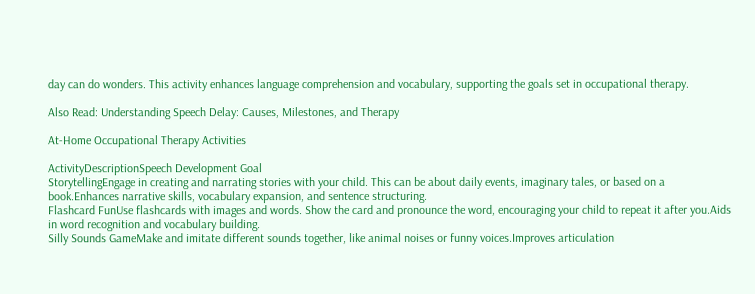day can do wonders. This activity enhances language comprehension and vocabulary, supporting the goals set in occupational therapy.

Also Read: Understanding Speech Delay: Causes, Milestones, and Therapy

At-Home Occupational Therapy Activities

ActivityDescriptionSpeech Development Goal
StorytellingEngage in creating and narrating stories with your child. This can be about daily events, imaginary tales, or based on a book.Enhances narrative skills, vocabulary expansion, and sentence structuring.
Flashcard FunUse flashcards with images and words. Show the card and pronounce the word, encouraging your child to repeat it after you.Aids in word recognition and vocabulary building.
Silly Sounds GameMake and imitate different sounds together, like animal noises or funny voices.Improves articulation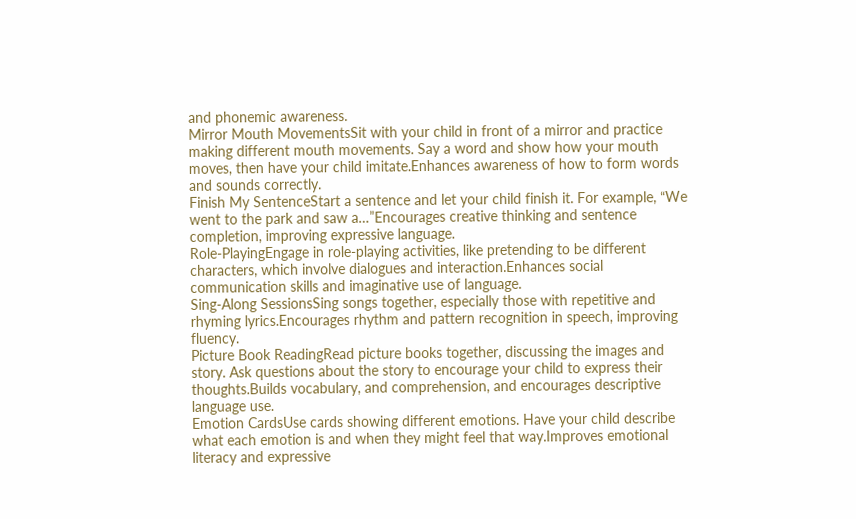and phonemic awareness.
Mirror Mouth MovementsSit with your child in front of a mirror and practice making different mouth movements. Say a word and show how your mouth moves, then have your child imitate.Enhances awareness of how to form words and sounds correctly.
Finish My SentenceStart a sentence and let your child finish it. For example, “We went to the park and saw a…”Encourages creative thinking and sentence completion, improving expressive language.
Role-PlayingEngage in role-playing activities, like pretending to be different characters, which involve dialogues and interaction.Enhances social communication skills and imaginative use of language.
Sing-Along SessionsSing songs together, especially those with repetitive and rhyming lyrics.Encourages rhythm and pattern recognition in speech, improving fluency.
Picture Book ReadingRead picture books together, discussing the images and story. Ask questions about the story to encourage your child to express their thoughts.Builds vocabulary, and comprehension, and encourages descriptive language use.
Emotion CardsUse cards showing different emotions. Have your child describe what each emotion is and when they might feel that way.Improves emotional literacy and expressive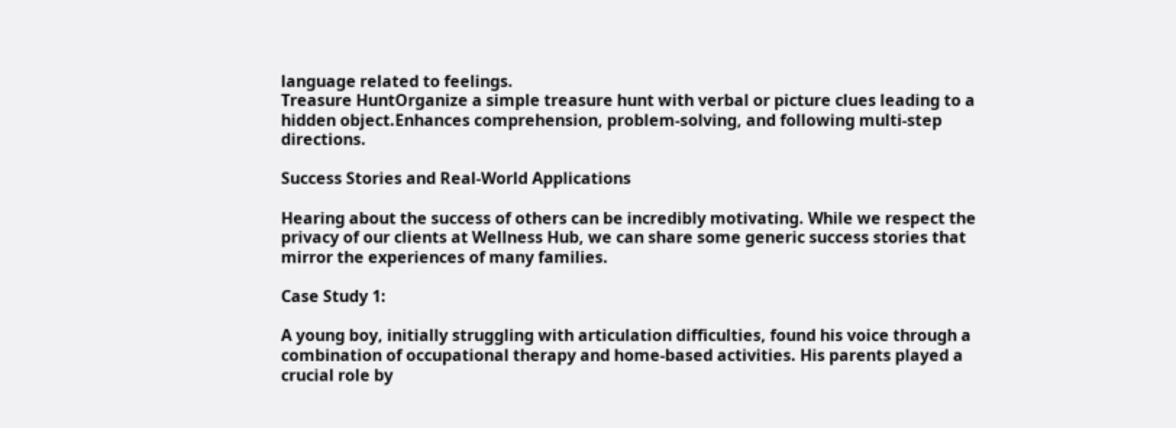language related to feelings.
Treasure HuntOrganize a simple treasure hunt with verbal or picture clues leading to a hidden object.Enhances comprehension, problem-solving, and following multi-step directions.

Success Stories and Real-World Applications

Hearing about the success of others can be incredibly motivating. While we respect the privacy of our clients at Wellness Hub, we can share some generic success stories that mirror the experiences of many families.

Case Study 1:

A young boy, initially struggling with articulation difficulties, found his voice through a combination of occupational therapy and home-based activities. His parents played a crucial role by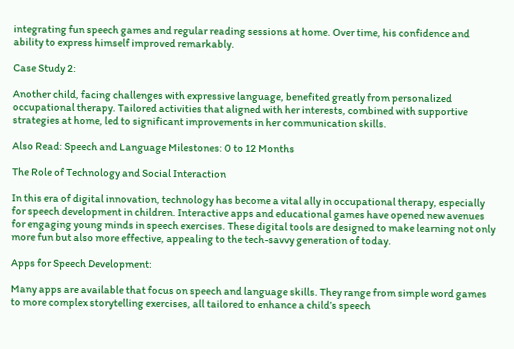integrating fun speech games and regular reading sessions at home. Over time, his confidence and ability to express himself improved remarkably.

Case Study 2:

Another child, facing challenges with expressive language, benefited greatly from personalized occupational therapy. Tailored activities that aligned with her interests, combined with supportive strategies at home, led to significant improvements in her communication skills.

Also Read: Speech and Language Milestones: 0 to 12 Months

The Role of Technology and Social Interaction

In this era of digital innovation, technology has become a vital ally in occupational therapy, especially for speech development in children. Interactive apps and educational games have opened new avenues for engaging young minds in speech exercises. These digital tools are designed to make learning not only more fun but also more effective, appealing to the tech-savvy generation of today.

Apps for Speech Development:

Many apps are available that focus on speech and language skills. They range from simple word games to more complex storytelling exercises, all tailored to enhance a child’s speech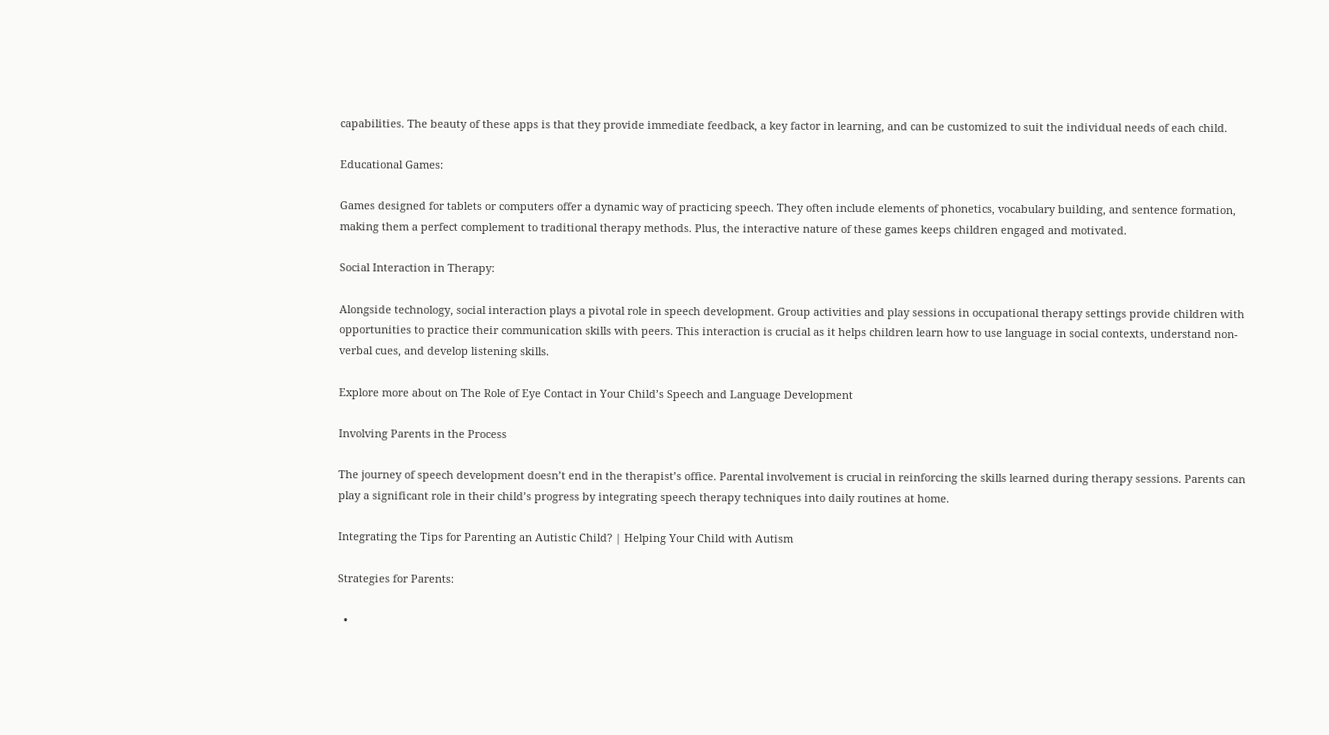capabilities. The beauty of these apps is that they provide immediate feedback, a key factor in learning, and can be customized to suit the individual needs of each child.

Educational Games:

Games designed for tablets or computers offer a dynamic way of practicing speech. They often include elements of phonetics, vocabulary building, and sentence formation, making them a perfect complement to traditional therapy methods. Plus, the interactive nature of these games keeps children engaged and motivated.

Social Interaction in Therapy:

Alongside technology, social interaction plays a pivotal role in speech development. Group activities and play sessions in occupational therapy settings provide children with opportunities to practice their communication skills with peers. This interaction is crucial as it helps children learn how to use language in social contexts, understand non-verbal cues, and develop listening skills.

Explore more about on The Role of Eye Contact in Your Child’s Speech and Language Development

Involving Parents in the Process

The journey of speech development doesn’t end in the therapist’s office. Parental involvement is crucial in reinforcing the skills learned during therapy sessions. Parents can play a significant role in their child’s progress by integrating speech therapy techniques into daily routines at home.

Integrating the Tips for Parenting an Autistic Child? | Helping Your Child with Autism

Strategies for Parents:

  •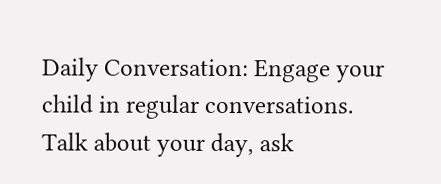Daily Conversation: Engage your child in regular conversations. Talk about your day, ask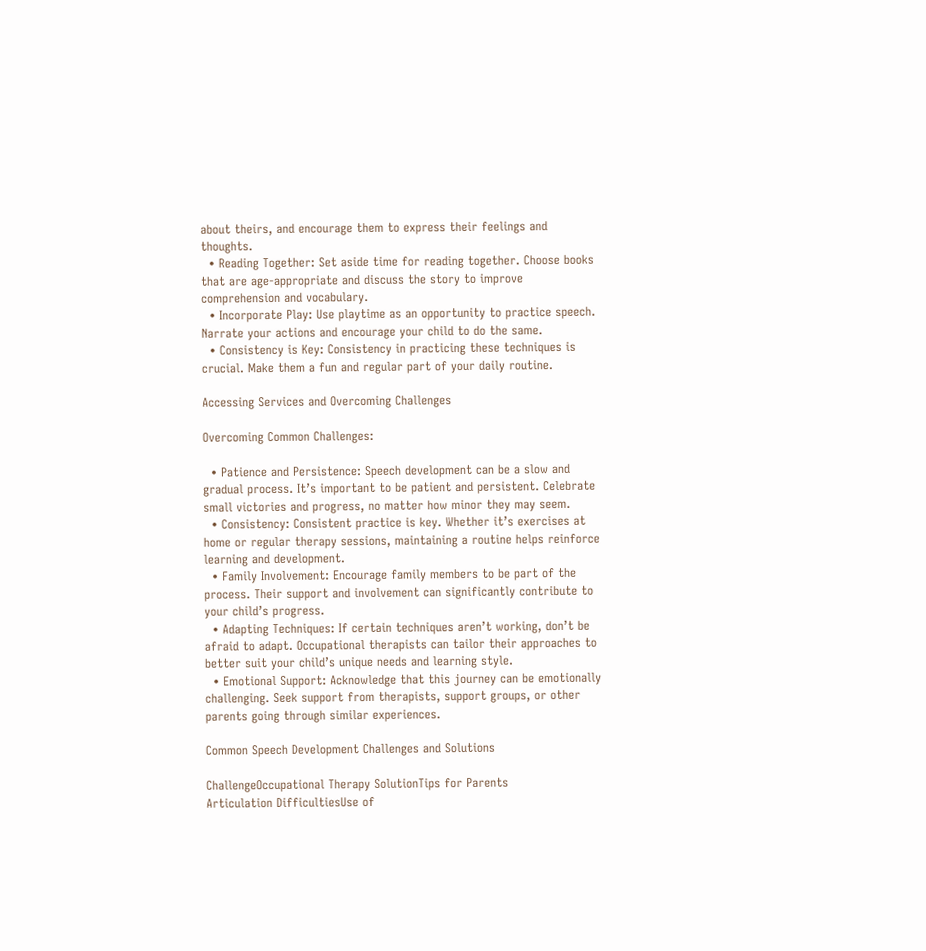about theirs, and encourage them to express their feelings and thoughts.
  • Reading Together: Set aside time for reading together. Choose books that are age-appropriate and discuss the story to improve comprehension and vocabulary.
  • Incorporate Play: Use playtime as an opportunity to practice speech. Narrate your actions and encourage your child to do the same.
  • Consistency is Key: Consistency in practicing these techniques is crucial. Make them a fun and regular part of your daily routine.

Accessing Services and Overcoming Challenges

Overcoming Common Challenges:

  • Patience and Persistence: Speech development can be a slow and gradual process. It’s important to be patient and persistent. Celebrate small victories and progress, no matter how minor they may seem.
  • Consistency: Consistent practice is key. Whether it’s exercises at home or regular therapy sessions, maintaining a routine helps reinforce learning and development.
  • Family Involvement: Encourage family members to be part of the process. Their support and involvement can significantly contribute to your child’s progress.
  • Adapting Techniques: If certain techniques aren’t working, don’t be afraid to adapt. Occupational therapists can tailor their approaches to better suit your child’s unique needs and learning style.
  • Emotional Support: Acknowledge that this journey can be emotionally challenging. Seek support from therapists, support groups, or other parents going through similar experiences.

Common Speech Development Challenges and Solutions

ChallengeOccupational Therapy SolutionTips for Parents
Articulation DifficultiesUse of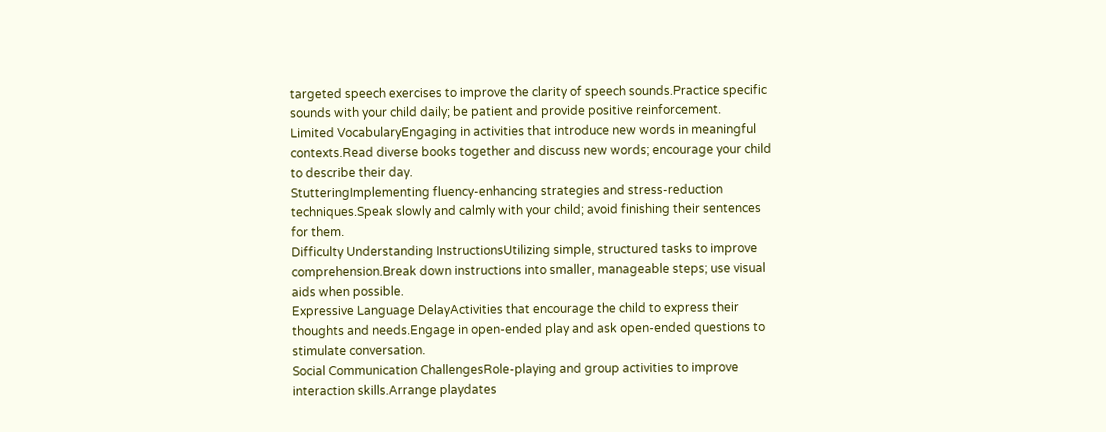targeted speech exercises to improve the clarity of speech sounds.Practice specific sounds with your child daily; be patient and provide positive reinforcement.
Limited VocabularyEngaging in activities that introduce new words in meaningful contexts.Read diverse books together and discuss new words; encourage your child to describe their day.
StutteringImplementing fluency-enhancing strategies and stress-reduction techniques.Speak slowly and calmly with your child; avoid finishing their sentences for them.
Difficulty Understanding InstructionsUtilizing simple, structured tasks to improve comprehension.Break down instructions into smaller, manageable steps; use visual aids when possible.
Expressive Language DelayActivities that encourage the child to express their thoughts and needs.Engage in open-ended play and ask open-ended questions to stimulate conversation.
Social Communication ChallengesRole-playing and group activities to improve interaction skills.Arrange playdates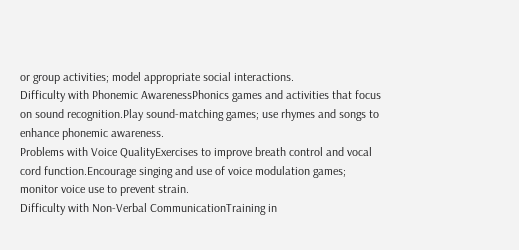or group activities; model appropriate social interactions.
Difficulty with Phonemic AwarenessPhonics games and activities that focus on sound recognition.Play sound-matching games; use rhymes and songs to enhance phonemic awareness.
Problems with Voice QualityExercises to improve breath control and vocal cord function.Encourage singing and use of voice modulation games; monitor voice use to prevent strain.
Difficulty with Non-Verbal CommunicationTraining in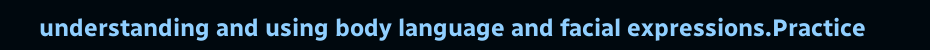understanding and using body language and facial expressions.Practice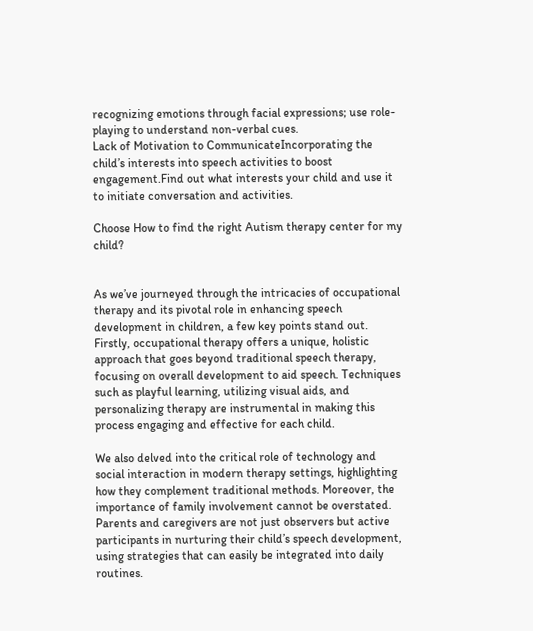recognizing emotions through facial expressions; use role-playing to understand non-verbal cues.
Lack of Motivation to CommunicateIncorporating the child’s interests into speech activities to boost engagement.Find out what interests your child and use it to initiate conversation and activities.

Choose How to find the right Autism therapy center for my child?


As we’ve journeyed through the intricacies of occupational therapy and its pivotal role in enhancing speech development in children, a few key points stand out. Firstly, occupational therapy offers a unique, holistic approach that goes beyond traditional speech therapy, focusing on overall development to aid speech. Techniques such as playful learning, utilizing visual aids, and personalizing therapy are instrumental in making this process engaging and effective for each child.

We also delved into the critical role of technology and social interaction in modern therapy settings, highlighting how they complement traditional methods. Moreover, the importance of family involvement cannot be overstated. Parents and caregivers are not just observers but active participants in nurturing their child’s speech development, using strategies that can easily be integrated into daily routines.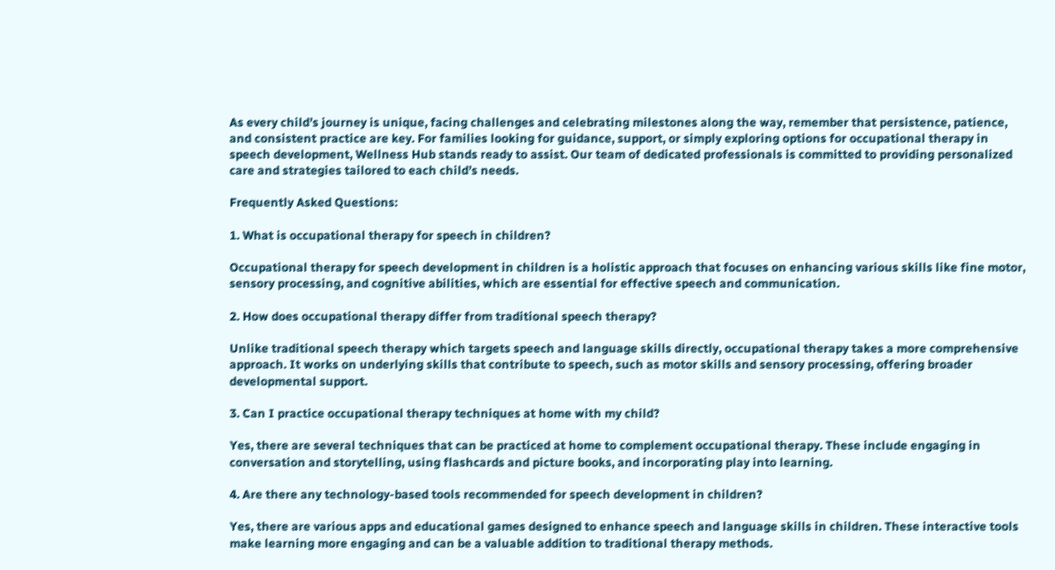As every child’s journey is unique, facing challenges and celebrating milestones along the way, remember that persistence, patience, and consistent practice are key. For families looking for guidance, support, or simply exploring options for occupational therapy in speech development, Wellness Hub stands ready to assist. Our team of dedicated professionals is committed to providing personalized care and strategies tailored to each child’s needs.

Frequently Asked Questions:

1. What is occupational therapy for speech in children?

Occupational therapy for speech development in children is a holistic approach that focuses on enhancing various skills like fine motor, sensory processing, and cognitive abilities, which are essential for effective speech and communication.

2. How does occupational therapy differ from traditional speech therapy?

Unlike traditional speech therapy which targets speech and language skills directly, occupational therapy takes a more comprehensive approach. It works on underlying skills that contribute to speech, such as motor skills and sensory processing, offering broader developmental support.

3. Can I practice occupational therapy techniques at home with my child?

Yes, there are several techniques that can be practiced at home to complement occupational therapy. These include engaging in conversation and storytelling, using flashcards and picture books, and incorporating play into learning.

4. Are there any technology-based tools recommended for speech development in children?

Yes, there are various apps and educational games designed to enhance speech and language skills in children. These interactive tools make learning more engaging and can be a valuable addition to traditional therapy methods.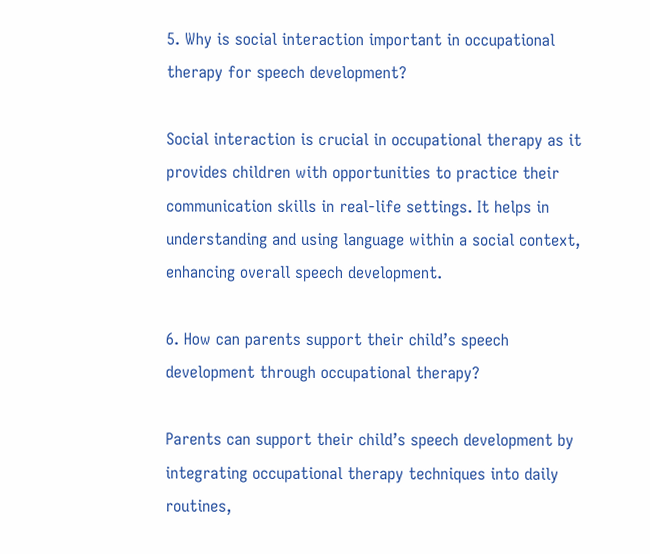5. Why is social interaction important in occupational therapy for speech development?

Social interaction is crucial in occupational therapy as it provides children with opportunities to practice their communication skills in real-life settings. It helps in understanding and using language within a social context, enhancing overall speech development.

6. How can parents support their child’s speech development through occupational therapy?

Parents can support their child’s speech development by integrating occupational therapy techniques into daily routines,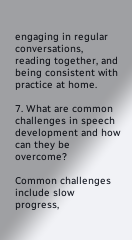engaging in regular conversations, reading together, and being consistent with practice at home.

7. What are common challenges in speech development and how can they be overcome?

Common challenges include slow progress,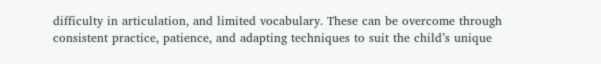difficulty in articulation, and limited vocabulary. These can be overcome through consistent practice, patience, and adapting techniques to suit the child’s unique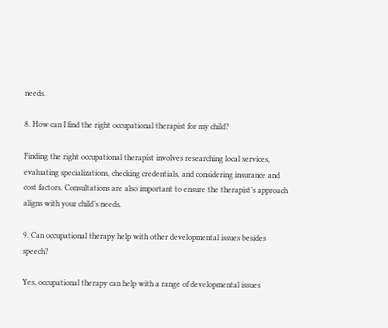needs.

8. How can I find the right occupational therapist for my child?

Finding the right occupational therapist involves researching local services, evaluating specializations, checking credentials, and considering insurance and cost factors. Consultations are also important to ensure the therapist’s approach aligns with your child’s needs.

9. Can occupational therapy help with other developmental issues besides speech?

Yes, occupational therapy can help with a range of developmental issues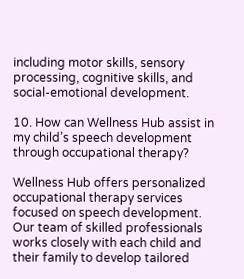including motor skills, sensory processing, cognitive skills, and social-emotional development.

10. How can Wellness Hub assist in my child’s speech development through occupational therapy?

Wellness Hub offers personalized occupational therapy services focused on speech development. Our team of skilled professionals works closely with each child and their family to develop tailored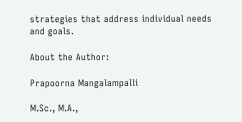strategies that address individual needs and goals.

About the Author:

Prapoorna Mangalampalli

M.Sc., M.A.,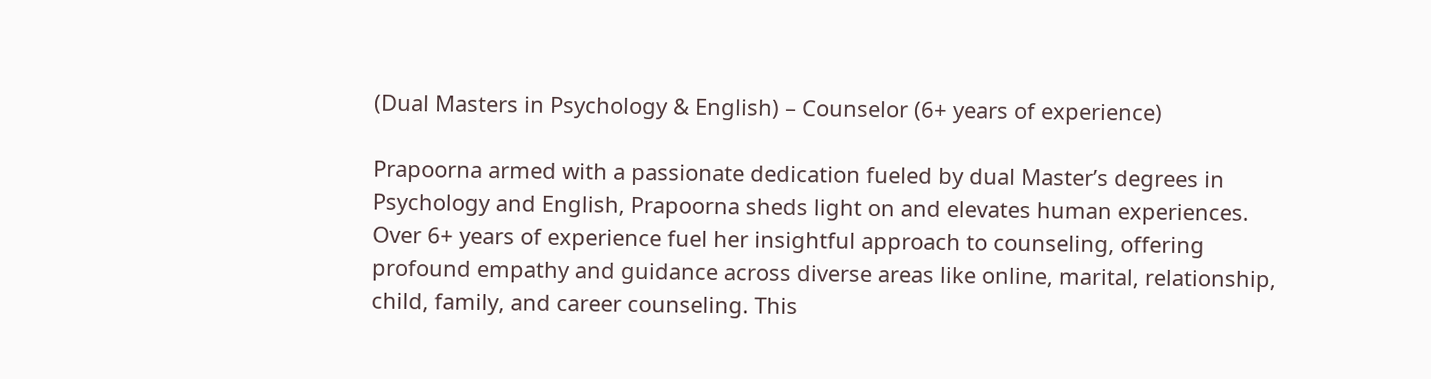(Dual Masters in Psychology & English) – Counselor (6+ years of experience)

Prapoorna armed with a passionate dedication fueled by dual Master’s degrees in Psychology and English, Prapoorna sheds light on and elevates human experiences. Over 6+ years of experience fuel her insightful approach to counseling, offering profound empathy and guidance across diverse areas like online, marital, relationship, child, family, and career counseling. This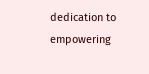dedication to empowering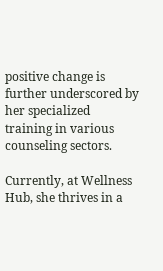positive change is further underscored by her specialized training in various counseling sectors.

Currently, at Wellness Hub, she thrives in a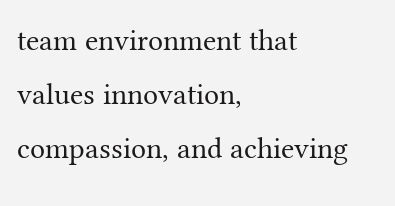team environment that values innovation, compassion, and achieving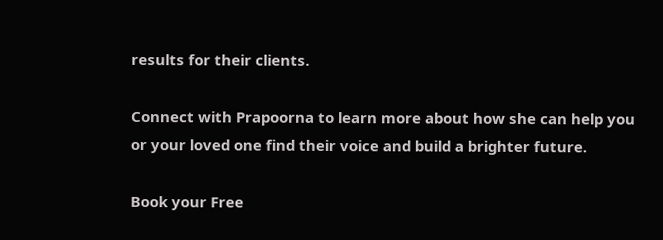results for their clients.

Connect with Prapoorna to learn more about how she can help you or your loved one find their voice and build a brighter future.

Book your Free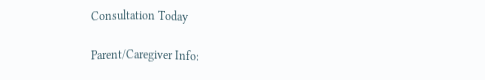Consultation Today

Parent/Caregiver Info: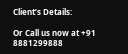Client’s Details:

Or Call us now at +91 8881299888